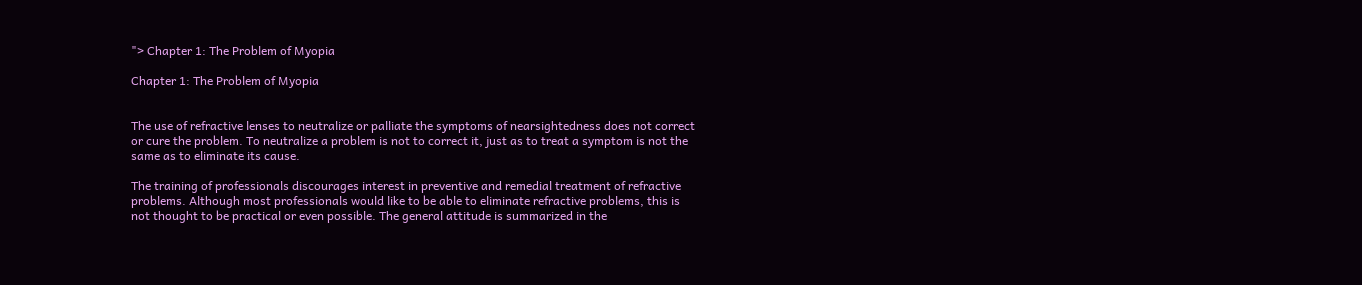"> Chapter 1: The Problem of Myopia

Chapter 1: The Problem of Myopia


The use of refractive lenses to neutralize or palliate the symptoms of nearsightedness does not correct or cure the problem. To neutralize a problem is not to correct it, just as to treat a symptom is not the same as to eliminate its cause.

The training of professionals discourages interest in preventive and remedial treatment of refractive problems. Although most professionals would like to be able to eliminate refractive problems, this is not thought to be practical or even possible. The general attitude is summarized in the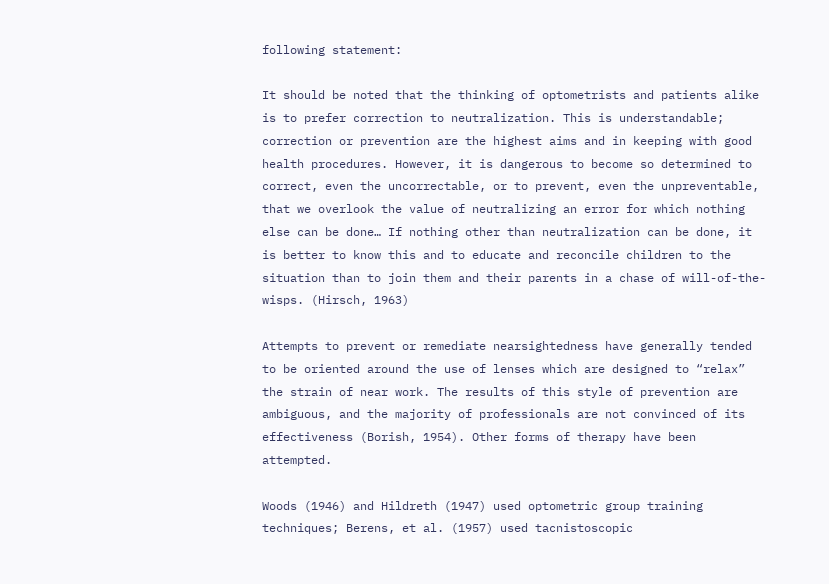following statement:

It should be noted that the thinking of optometrists and patients alike is to prefer correction to neutralization. This is understandable; correction or prevention are the highest aims and in keeping with good health procedures. However, it is dangerous to become so determined to correct, even the uncorrectable, or to prevent, even the unpreventable, that we overlook the value of neutralizing an error for which nothing else can be done… If nothing other than neutralization can be done, it is better to know this and to educate and reconcile children to the situation than to join them and their parents in a chase of will-of-the-wisps. (Hirsch, 1963)

Attempts to prevent or remediate nearsightedness have generally tended to be oriented around the use of lenses which are designed to “relax” the strain of near work. The results of this style of prevention are ambiguous, and the majority of professionals are not convinced of its effectiveness (Borish, 1954). Other forms of therapy have been attempted.

Woods (1946) and Hildreth (1947) used optometric group training techniques; Berens, et al. (1957) used tacnistoscopic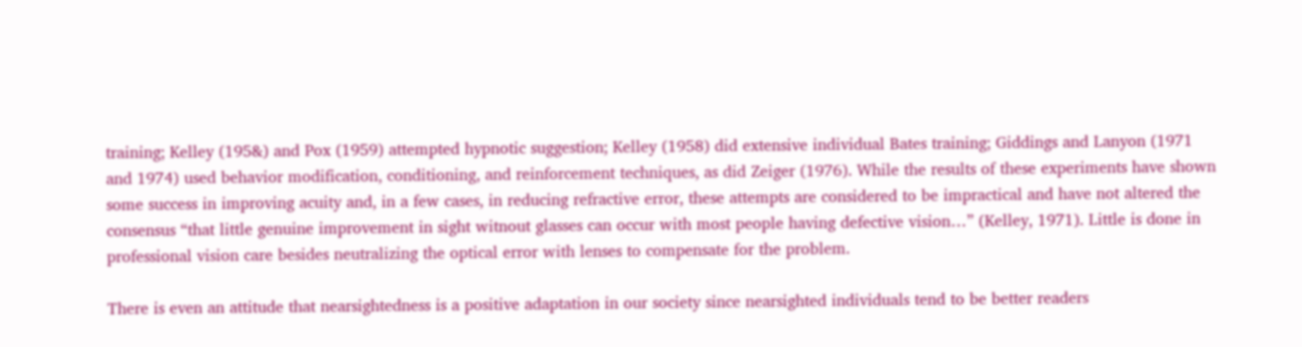training; Kelley (195&) and Pox (1959) attempted hypnotic suggestion; Kelley (1958) did extensive individual Bates training; Giddings and Lanyon (1971 and 1974) used behavior modification, conditioning, and reinforcement techniques, as did Zeiger (1976). While the results of these experiments have shown some success in improving acuity and, in a few cases, in reducing refractive error, these attempts are considered to be impractical and have not altered the consensus “that little genuine improvement in sight witnout glasses can occur with most people having defective vision…” (Kelley, 1971). Little is done in professional vision care besides neutralizing the optical error with lenses to compensate for the problem.

There is even an attitude that nearsightedness is a positive adaptation in our society since nearsighted individuals tend to be better readers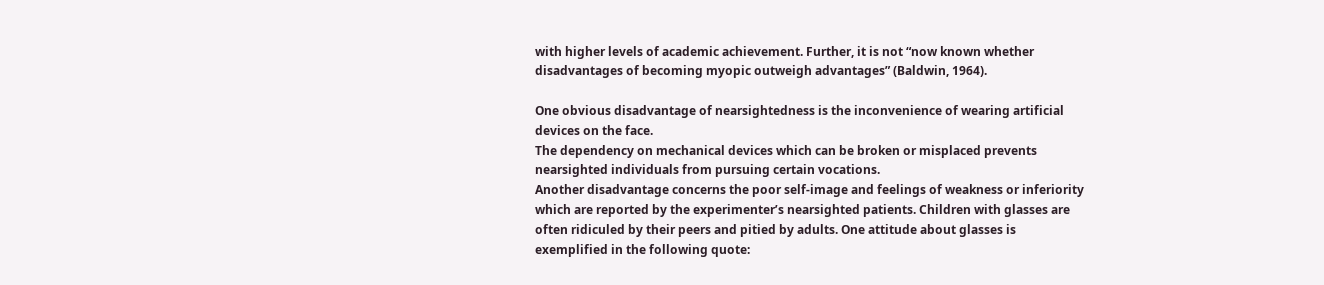with higher levels of academic achievement. Further, it is not “now known whether disadvantages of becoming myopic outweigh advantages” (Baldwin, 1964).

One obvious disadvantage of nearsightedness is the inconvenience of wearing artificial devices on the face.
The dependency on mechanical devices which can be broken or misplaced prevents nearsighted individuals from pursuing certain vocations.
Another disadvantage concerns the poor self-image and feelings of weakness or inferiority which are reported by the experimenter’s nearsighted patients. Children with glasses are often ridiculed by their peers and pitied by adults. One attitude about glasses is exemplified in the following quote: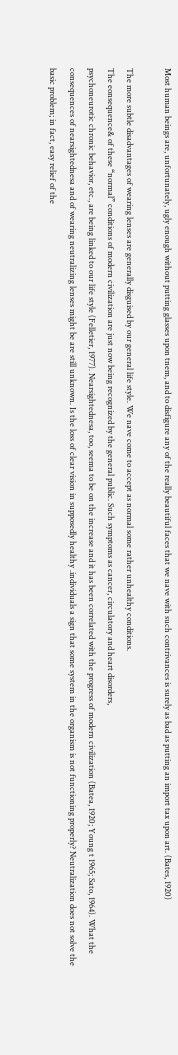Most human beings are, unfortunately, ugly enough without putting glasses upon tnem, and to disfigure any of the really beautiful faces that we nave with such contrivances is surely as bad as putting an import tax upon art. (Bates, 1920)

The more subtle disadvantages of wearing lenses are generally disguised by our general life style. We nave come to accept as normal some rather unhealthy conditions.
The eonsequence& of these “normal” conditions of modern civilization are just now being recognized by the general public. Such symptoms as cancer, circulatory and heart disorders,
psychoneurotic chronic behavior, etc., are being linked to our life style (Felletier, 1977). Nearsightednesa, too, seema to be on the increase and it has been correlated with the progress of modern civilization (Batea, 1920; Young t 1965; Sato, 1964). What the consequences of nearsightednesa and of wearing neutralizing lenses might be are still unknown. Is the loss of clear vision in supposedly healthy .individuals a sign that some system in the organism is not functioning properly? Neutralization does not solve the basic problem; in fact, easy relief of the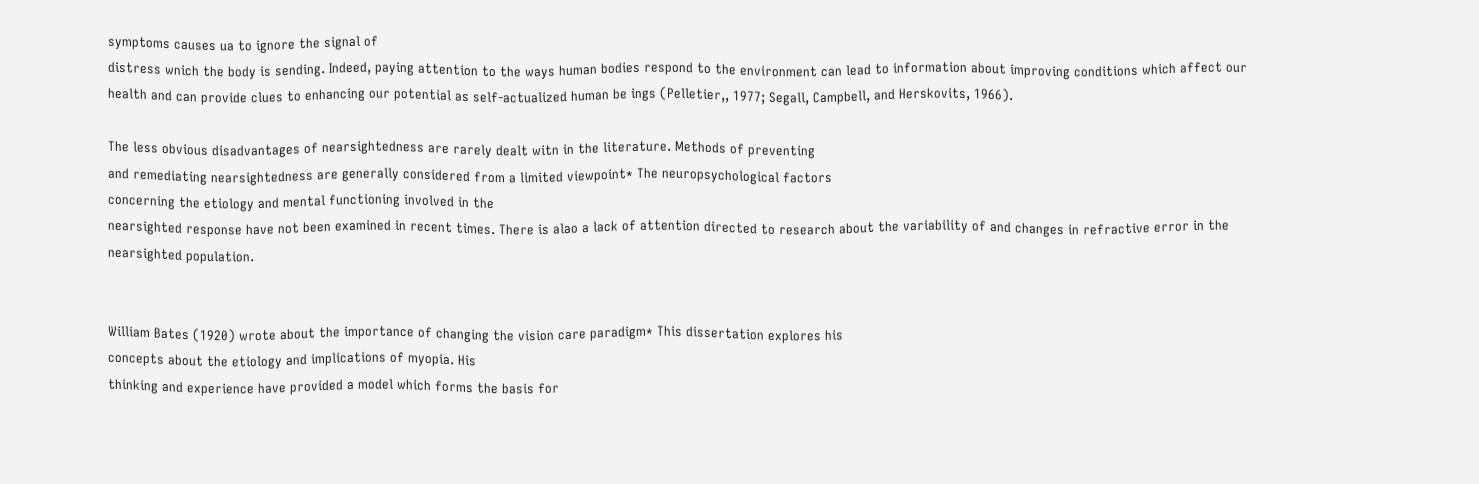symptoms causes ua to ignore the signal of
distress wnich the body is sending. Indeed, paying attention to the ways human bodies respond to the environment can lead to information about improving conditions which affect our health and can provide clues to enhancing our potential as self-actualized human be ings (Pelletier,, 1977; Segall, Campbell, and Herskovits, 1966).

The less obvious disadvantages of nearsightedness are rarely dealt witn in the literature. Methods of preventing
and remediating nearsightedness are generally considered from a limited viewpoint* The neuropsychological factors
concerning the etiology and mental functioning involved in the
nearsighted response have not been examined in recent times. There is alao a lack of attention directed to research about the variability of and changes in refractive error in the nearsighted population.


William Bates (1920) wrote about the importance of changing the vision care paradigm* This dissertation explores his
concepts about the etiology and implications of myopia. His
thinking and experience have provided a model which forms the basis for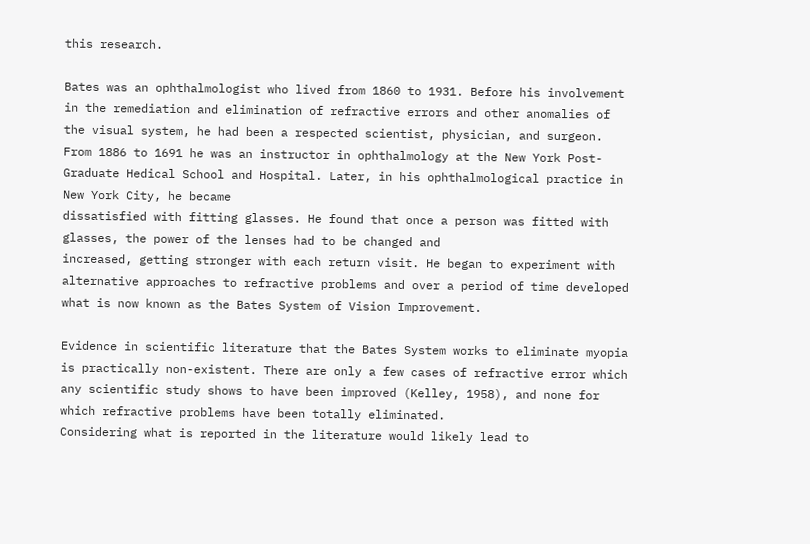this research.

Bates was an ophthalmologist who lived from 1860 to 1931. Before his involvement in the remediation and elimination of refractive errors and other anomalies of the visual system, he had been a respected scientist, physician, and surgeon. From 1886 to 1691 he was an instructor in ophthalmology at the New York Post-Graduate Hedical School and Hospital. Later, in his ophthalmological practice in New York City, he became
dissatisfied with fitting glasses. He found that once a person was fitted with glasses, the power of the lenses had to be changed and
increased, getting stronger with each return visit. He began to experiment with alternative approaches to refractive problems and over a period of time developed what is now known as the Bates System of Vision Improvement.

Evidence in scientific literature that the Bates System works to eliminate myopia is practically non-existent. There are only a few cases of refractive error which any scientific study shows to have been improved (Kelley, 1958), and none for which refractive problems have been totally eliminated.
Considering what is reported in the literature would likely lead to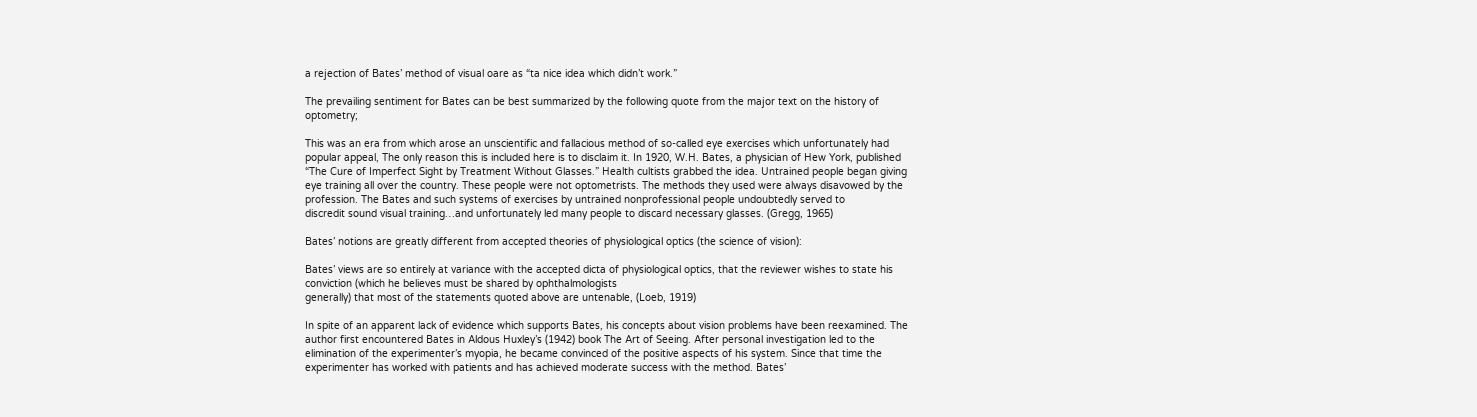a rejection of Bates’ method of visual oare as “ta nice idea which didn’t work.”

The prevailing sentiment for Bates can be best summarized by the following quote from the major text on the history of optometry;

This was an era from which arose an unscientific and fallacious method of so-called eye exercises which unfortunately had popular appeal, The only reason this is included here is to disclaim it. In 1920, W.H. Bates, a physician of Hew York, published “The Cure of Imperfect Sight by Treatment Without Glasses.” Health cultists grabbed the idea. Untrained people began giving eye training all over the country. These people were not optometrists. The methods they used were always disavowed by the profession. The Bates and such systems of exercises by untrained nonprofessional people undoubtedly served to
discredit sound visual training…and unfortunately led many people to discard necessary glasses. (Gregg, 1965)

Bates’ notions are greatly different from accepted theories of physiological optics (the science of vision):

Bates’ views are so entirely at variance with the accepted dicta of physiological optics, that the reviewer wishes to state his conviction (which he believes must be shared by ophthalmologists
generally) that most of the statements quoted above are untenable, (Loeb, 1919)

In spite of an apparent lack of evidence which supports Bates, his concepts about vision problems have been reexamined. The author first encountered Bates in Aldous Huxley’s (1942) book The Art of Seeing. After personal investigation led to the elimination of the experimenter’s myopia, he became convinced of the positive aspects of his system. Since that time the
experimenter has worked with patients and has achieved moderate success with the method. Bates’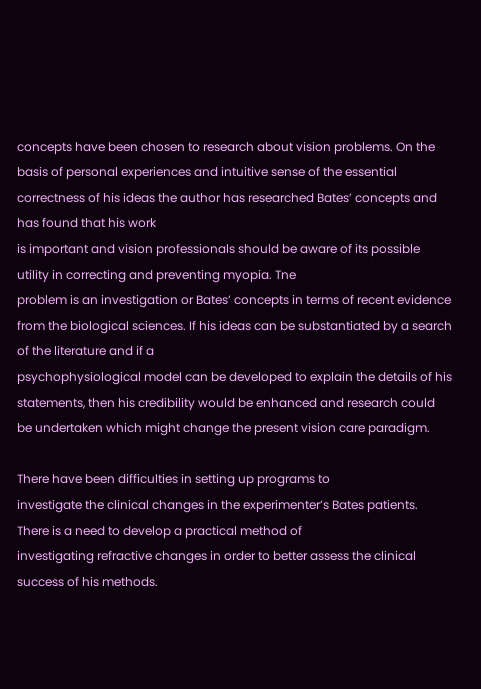concepts have been chosen to research about vision problems. On the basis of personal experiences and intuitive sense of the essential correctness of his ideas the author has researched Bates’ concepts and has found that his work
is important and vision professionals should be aware of its possible utility in correcting and preventing myopia. Tne
problem is an investigation or Bates’ concepts in terms of recent evidence from the biological sciences. If his ideas can be substantiated by a search of the literature and if a
psychophysiological model can be developed to explain the details of his statements, then his credibility would be enhanced and research could be undertaken which might change the present vision care paradigm.

There have been difficulties in setting up programs to
investigate the clinical changes in the experimenter’s Bates patients. There is a need to develop a practical method of
investigating refractive changes in order to better assess the clinical success of his methods.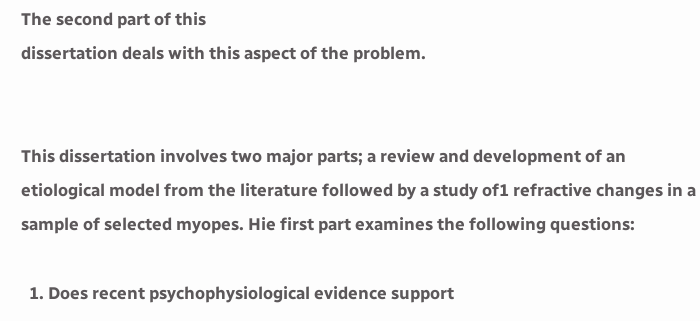The second part of this
dissertation deals with this aspect of the problem.


This dissertation involves two major parts; a review and development of an etiological model from the literature followed by a study of1 refractive changes in a sample of selected myopes. Hie first part examines the following questions:

  1. Does recent psychophysiological evidence support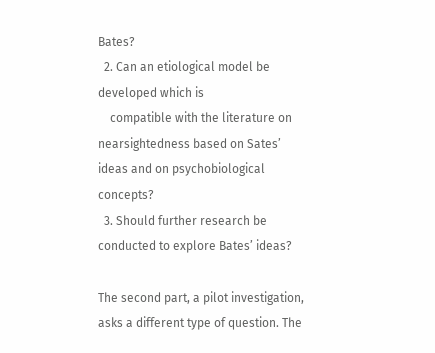Bates?
  2. Can an etiological model be developed which is
    compatible with the literature on nearsightedness based on Sates’ ideas and on psychobiological concepts?
  3. Should further research be conducted to explore Bates’ ideas?

The second part, a pilot investigation, asks a different type of question. The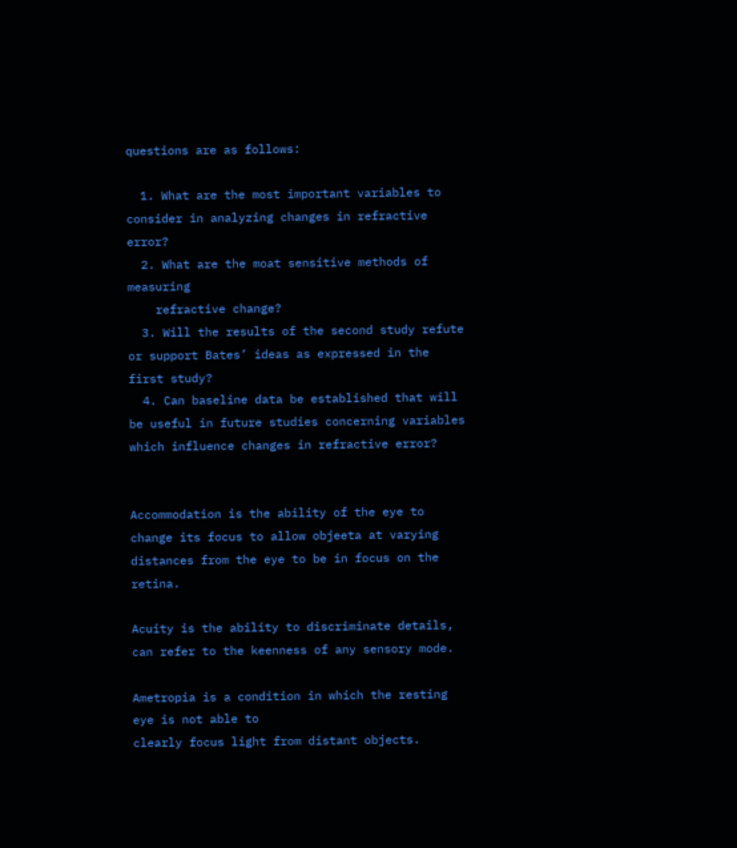questions are as follows:

  1. What are the most important variables to consider in analyzing changes in refractive error?
  2. What are the moat sensitive methods of measuring
    refractive change?
  3. Will the results of the second study refute or support Bates’ ideas as expressed in the first study?
  4. Can baseline data be established that will be useful in future studies concerning variables which influence changes in refractive error?


Accommodation is the ability of the eye to change its focus to allow objeeta at varying distances from the eye to be in focus on the retina.

Acuity is the ability to discriminate details, can refer to the keenness of any sensory mode.

Ametropia is a condition in which the resting eye is not able to
clearly focus light from distant objects.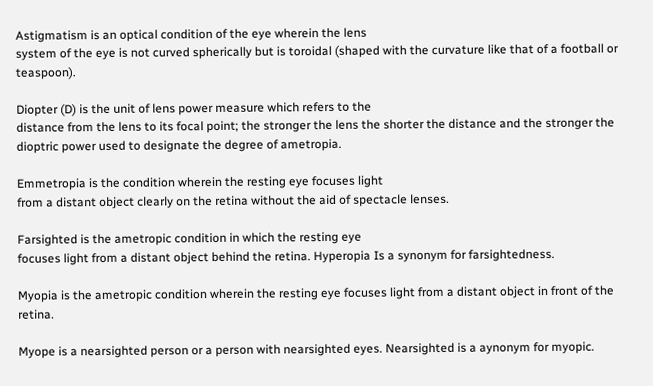Astigmatism is an optical condition of the eye wherein the lens
system of the eye is not curved spherically but is toroidal (shaped with the curvature like that of a football or teaspoon).

Diopter (D) is the unit of lens power measure which refers to the
distance from the lens to its focal point; the stronger the lens the shorter the distance and the stronger the dioptric power used to designate the degree of ametropia.

Emmetropia is the condition wherein the resting eye focuses light
from a distant object clearly on the retina without the aid of spectacle lenses.

Farsighted is the ametropic condition in which the resting eye
focuses light from a distant object behind the retina. Hyperopia Is a synonym for farsightedness.

Myopia is the ametropic condition wherein the resting eye focuses light from a distant object in front of the retina.

Myope is a nearsighted person or a person with nearsighted eyes. Nearsighted is a aynonym for myopic.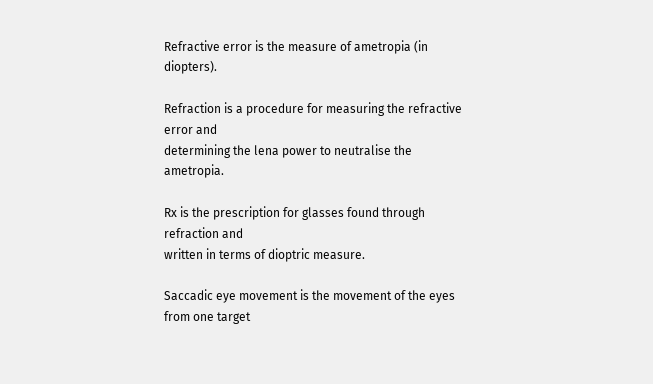Refractive error is the measure of ametropia (in diopters).

Refraction is a procedure for measuring the refractive error and
determining the lena power to neutralise the ametropia.

Rx is the prescription for glasses found through refraction and
written in terms of dioptric measure.

Saccadic eye movement is the movement of the eyes from one target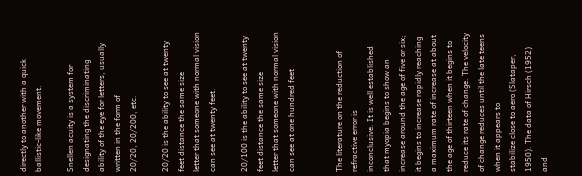directly to another with a quick ballistic-like movement.

Snellen acuity is a system for designating the discriminating
ability of the eye for letters, usually written in the form of
20/20, 20/200, etc.

20/20 is the ability to see at twenty feet distance the same size
letter that someone with normal vision can see at twenty feet.

20/100 is the ability to see at twenty feet distance the same size
letter that someone with normal vision can see at one hundred feet


The literature on the reduction of refractive error is
inconclusive. It is well established that myopia begins to show an increase around the age of five or six; it begins to increase rapidly reaching a maximum rate of increase at about the age of thirteen when it begins to reduce its rate of change. The velocity of change reduces until the late teens when it appears to
stabilize close to aero (Slataper, 1950). The data of Hirsch (1952) and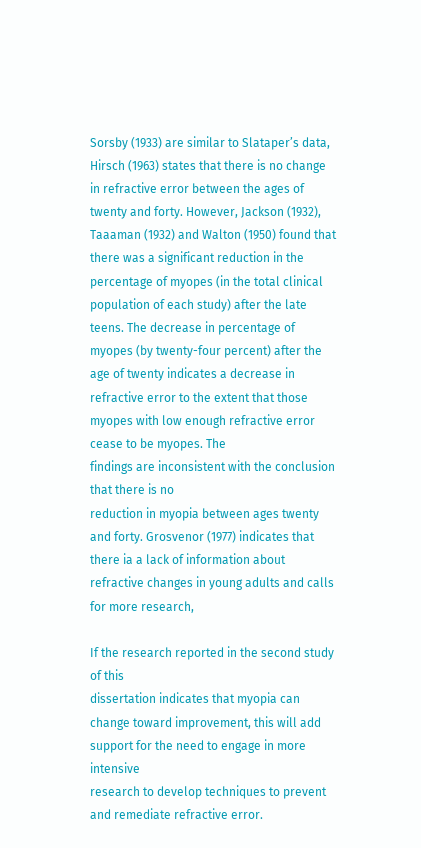Sorsby (1933) are similar to Slataper’s data, Hirsch (1963) states that there is no change in refractive error between the ages of twenty and forty. However, Jackson (1932), Taaaman (1932) and Walton (1950) found that there was a significant reduction in the percentage of myopes (in the total clinical population of each study) after the late teens. The decrease in percentage of myopes (by twenty-four percent) after the age of twenty indicates a decrease in refractive error to the extent that those myopes with low enough refractive error cease to be myopes. The
findings are inconsistent with the conclusion that there is no
reduction in myopia between ages twenty and forty. Grosvenor (1977) indicates that there ia a lack of information about refractive changes in young adults and calls for more research,

If the research reported in the second study of this
dissertation indicates that myopia can change toward improvement, this will add support for the need to engage in more intensive
research to develop techniques to prevent and remediate refractive error.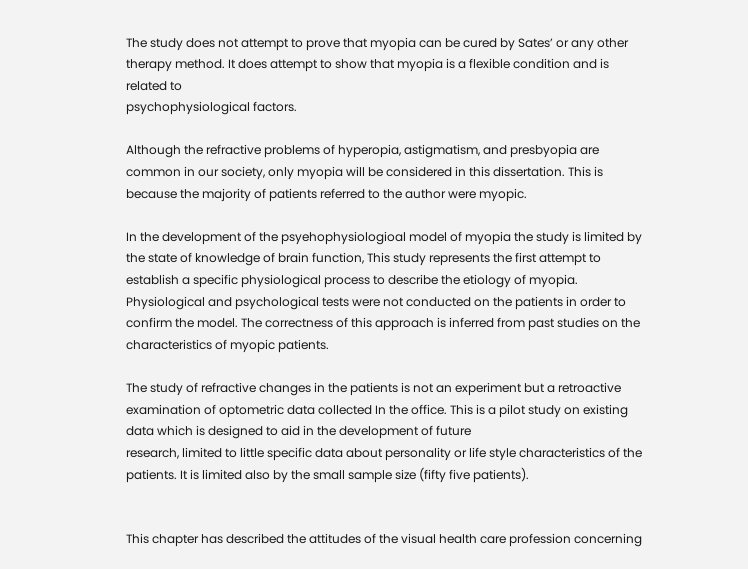The study does not attempt to prove that myopia can be cured by Sates’ or any other therapy method. It does attempt to show that myopia is a flexible condition and is related to
psychophysiological factors.

Although the refractive problems of hyperopia, astigmatism, and presbyopia are common in our society, only myopia will be considered in this dissertation. This is because the majority of patients referred to the author were myopic.

In the development of the psyehophysiologioal model of myopia the study is limited by the state of knowledge of brain function, This study represents the first attempt to establish a specific physiological process to describe the etiology of myopia. Physiological and psychological tests were not conducted on the patients in order to confirm the model. The correctness of this approach is inferred from past studies on the
characteristics of myopic patients.

The study of refractive changes in the patients is not an experiment but a retroactive examination of optometric data collected In the office. This is a pilot study on existing data which is designed to aid in the development of future
research, limited to little specific data about personality or life style characteristics of the patients. It is limited also by the small sample size (fifty five patients).


This chapter has described the attitudes of the visual health care profession concerning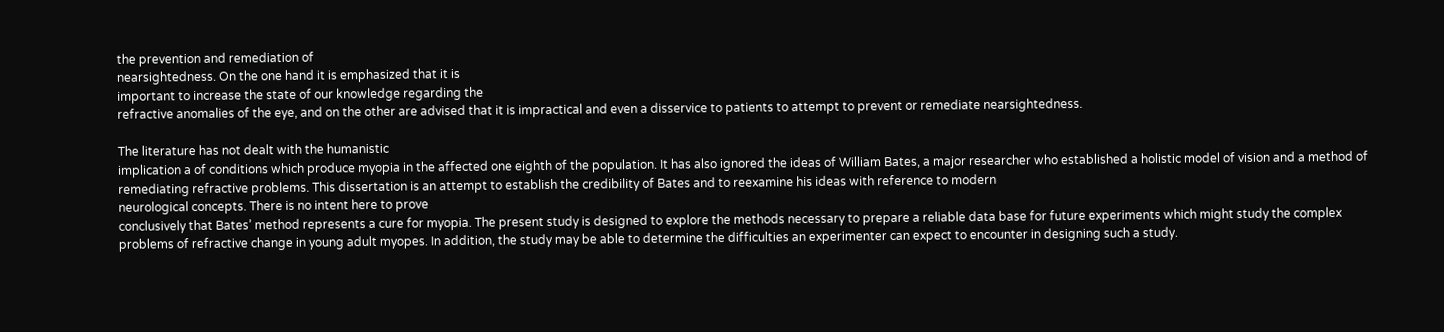the prevention and remediation of
nearsightedness. On the one hand it is emphasized that it is
important to increase the state of our knowledge regarding the
refractive anomalies of the eye, and on the other are advised that it is impractical and even a disservice to patients to attempt to prevent or remediate nearsightedness.

The literature has not dealt with the humanistic
implication a of conditions which produce myopia in the affected one eighth of the population. It has also ignored the ideas of William Bates, a major researcher who established a holistic model of vision and a method of remediating refractive problems. This dissertation is an attempt to establish the credibility of Bates and to reexamine his ideas with reference to modern
neurological concepts. There is no intent here to prove
conclusively that Bates’ method represents a cure for myopia. The present study is designed to explore the methods necessary to prepare a reliable data base for future experiments which might study the complex problems of refractive change in young adult myopes. In addition, the study may be able to determine the difficulties an experimenter can expect to encounter in designing such a study.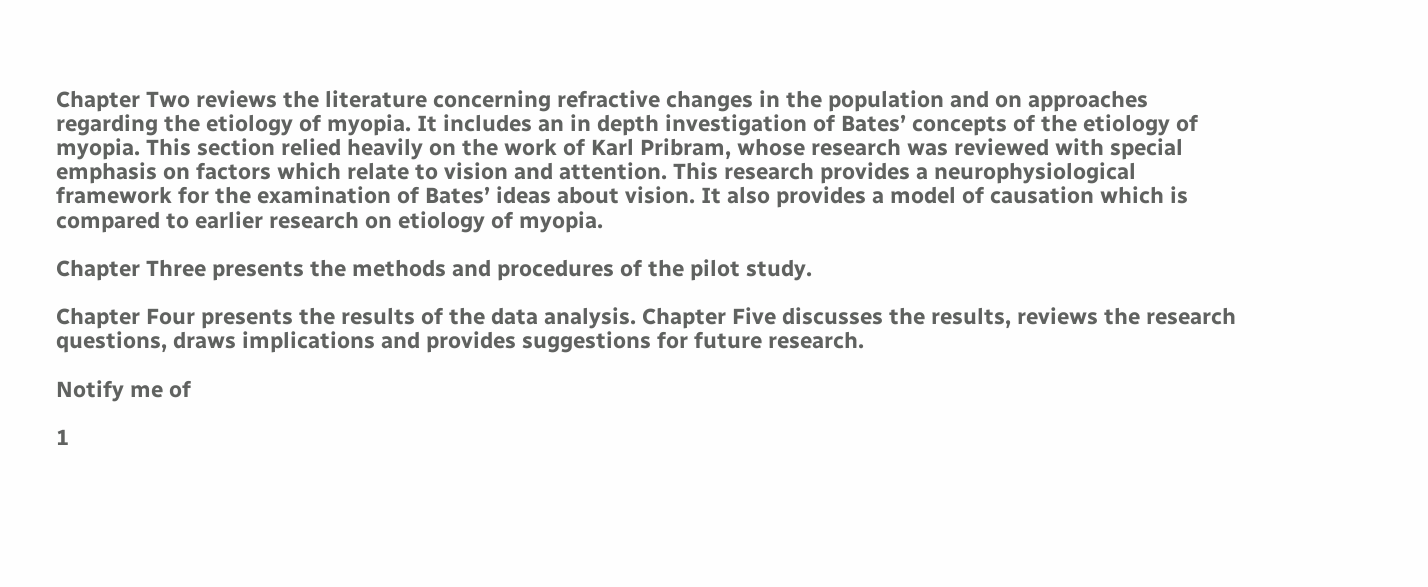Chapter Two reviews the literature concerning refractive changes in the population and on approaches regarding the etiology of myopia. It includes an in depth investigation of Bates’ concepts of the etiology of myopia. This section relied heavily on the work of Karl Pribram, whose research was reviewed with special emphasis on factors which relate to vision and attention. This research provides a neurophysiological framework for the examination of Bates’ ideas about vision. It also provides a model of causation which is compared to earlier research on etiology of myopia.

Chapter Three presents the methods and procedures of the pilot study.

Chapter Four presents the results of the data analysis. Chapter Five discusses the results, reviews the research questions, draws implications and provides suggestions for future research.

Notify me of

1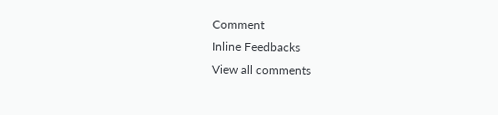Comment
Inline Feedbacks
View all comments